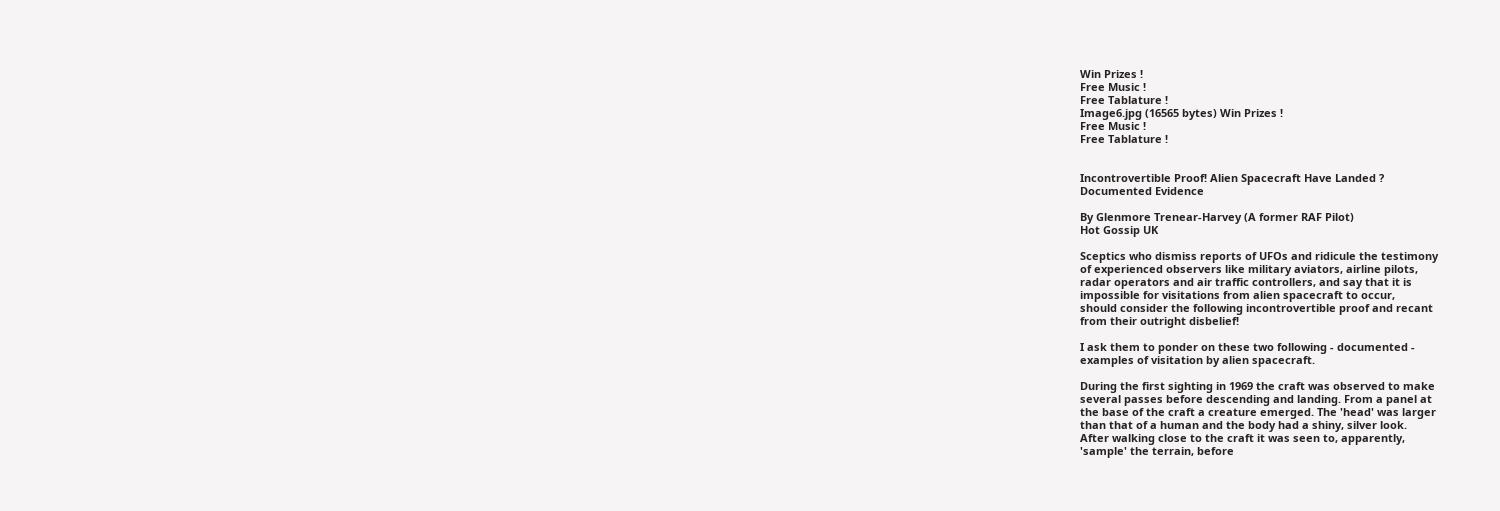Win Prizes !
Free Music !
Free Tablature !
Image6.jpg (16565 bytes) Win Prizes !
Free Music !
Free Tablature !


Incontrovertible Proof! Alien Spacecraft Have Landed ?
Documented Evidence

By Glenmore Trenear-Harvey (A former RAF Pilot)
Hot Gossip UK

Sceptics who dismiss reports of UFOs and ridicule the testimony
of experienced observers like military aviators, airline pilots,
radar operators and air traffic controllers, and say that it is
impossible for visitations from alien spacecraft to occur,
should consider the following incontrovertible proof and recant
from their outright disbelief!

I ask them to ponder on these two following - documented -
examples of visitation by alien spacecraft.

During the first sighting in 1969 the craft was observed to make
several passes before descending and landing. From a panel at
the base of the craft a creature emerged. The 'head' was larger
than that of a human and the body had a shiny, silver look.
After walking close to the craft it was seen to, apparently,
'sample' the terrain, before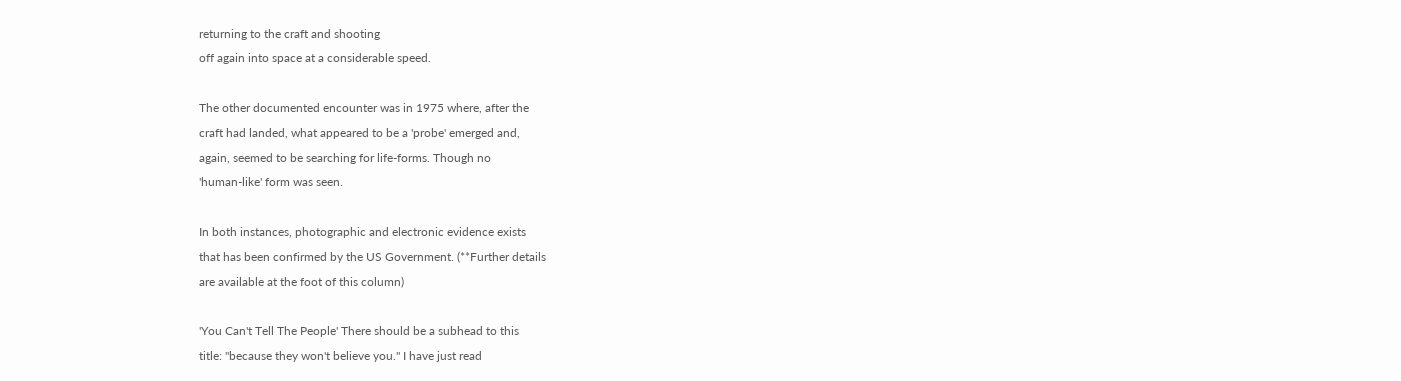returning to the craft and shooting
off again into space at a considerable speed.

The other documented encounter was in 1975 where, after the
craft had landed, what appeared to be a 'probe' emerged and,
again, seemed to be searching for life-forms. Though no
'human-like' form was seen.

In both instances, photographic and electronic evidence exists
that has been confirmed by the US Government. (**Further details
are available at the foot of this column)

'You Can't Tell The People' There should be a subhead to this
title: "because they won't believe you." I have just read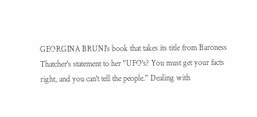GEORGINA BRUNI's book that takes its title from Baroness
Thatcher's statement to her "UFO's? You must get your facts
right, and you can't tell the people." Dealing with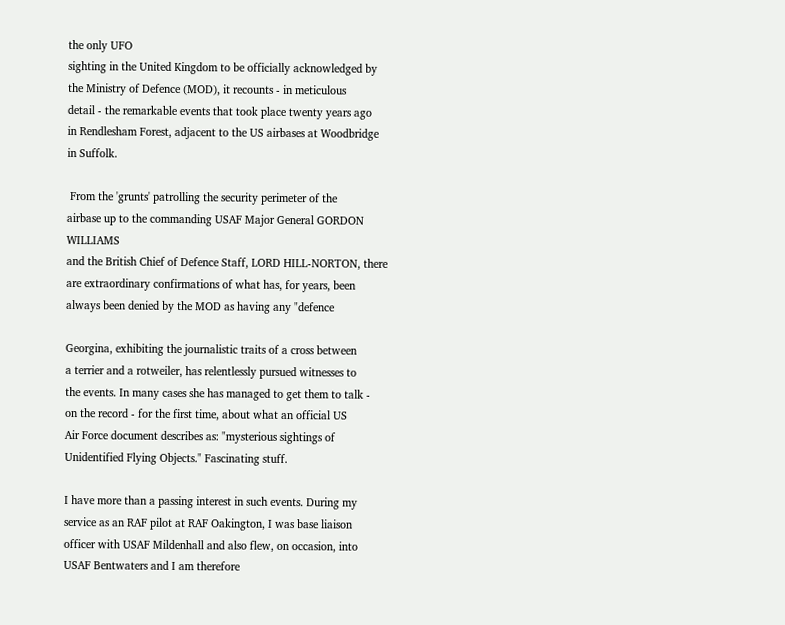the only UFO
sighting in the United Kingdom to be officially acknowledged by
the Ministry of Defence (MOD), it recounts - in meticulous
detail - the remarkable events that took place twenty years ago
in Rendlesham Forest, adjacent to the US airbases at Woodbridge
in Suffolk.

 From the 'grunts' patrolling the security perimeter of the
airbase up to the commanding USAF Major General GORDON WILLIAMS
and the British Chief of Defence Staff, LORD HILL-NORTON, there
are extraordinary confirmations of what has, for years, been
always been denied by the MOD as having any "defence

Georgina, exhibiting the journalistic traits of a cross between
a terrier and a rotweiler, has relentlessly pursued witnesses to
the events. In many cases she has managed to get them to talk -
on the record - for the first time, about what an official US
Air Force document describes as: "mysterious sightings of
Unidentified Flying Objects." Fascinating stuff.

I have more than a passing interest in such events. During my
service as an RAF pilot at RAF Oakington, I was base liaison
officer with USAF Mildenhall and also flew, on occasion, into
USAF Bentwaters and I am therefore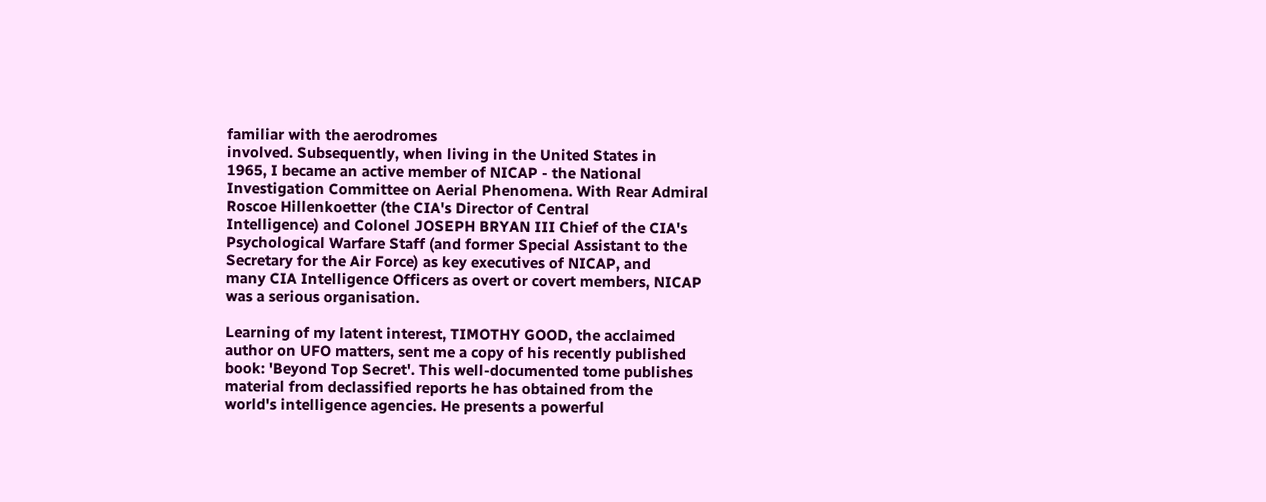familiar with the aerodromes
involved. Subsequently, when living in the United States in
1965, I became an active member of NICAP - the National
Investigation Committee on Aerial Phenomena. With Rear Admiral
Roscoe Hillenkoetter (the CIA's Director of Central
Intelligence) and Colonel JOSEPH BRYAN III Chief of the CIA's
Psychological Warfare Staff (and former Special Assistant to the
Secretary for the Air Force) as key executives of NICAP, and
many CIA Intelligence Officers as overt or covert members, NICAP
was a serious organisation.

Learning of my latent interest, TIMOTHY GOOD, the acclaimed
author on UFO matters, sent me a copy of his recently published
book: 'Beyond Top Secret'. This well-documented tome publishes
material from declassified reports he has obtained from the
world's intelligence agencies. He presents a powerful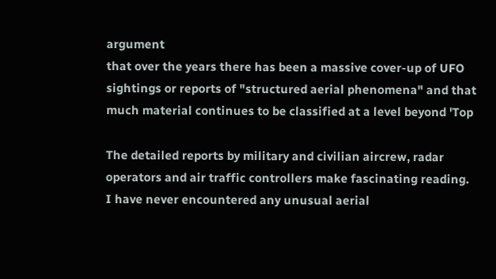argument
that over the years there has been a massive cover-up of UFO
sightings or reports of "structured aerial phenomena" and that
much material continues to be classified at a level beyond 'Top

The detailed reports by military and civilian aircrew, radar
operators and air traffic controllers make fascinating reading.
I have never encountered any unusual aerial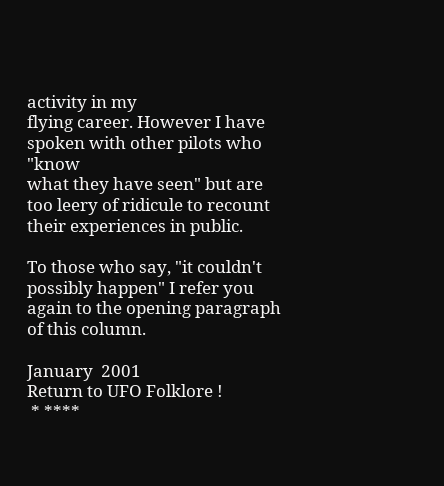activity in my
flying career. However I have spoken with other pilots who "know
what they have seen" but are too leery of ridicule to recount
their experiences in public.

To those who say, "it couldn't possibly happen" I refer you
again to the opening paragraph of this column.

January  2001
Return to UFO Folklore !
 * ****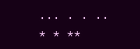... . . .. * * **